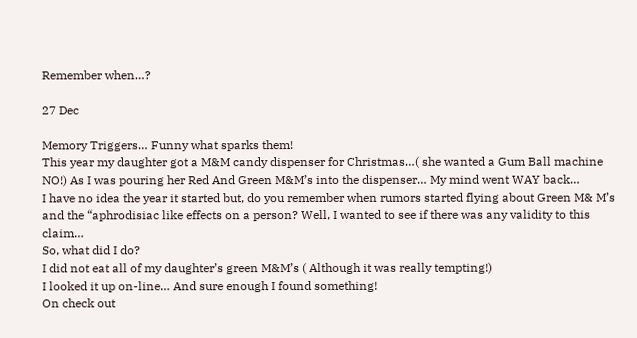Remember when…?

27 Dec

Memory Triggers… Funny what sparks them!
This year my daughter got a M&M candy dispenser for Christmas…( she wanted a Gum Ball machine NO!) As I was pouring her Red And Green M&M’s into the dispenser… My mind went WAY back…
I have no idea the year it started but, do you remember when rumors started flying about Green M& M’s and the “aphrodisiac like effects on a person? Well, I wanted to see if there was any validity to this claim…
So, what did I do?
I did not eat all of my daughter’s green M&M’s ( Although it was really tempting!)
I looked it up on-line… And sure enough I found something!
On check out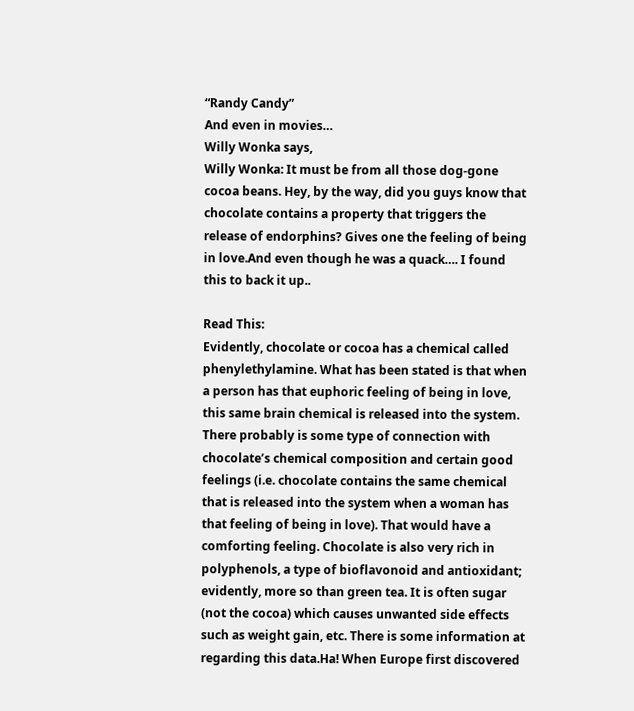“Randy Candy”
And even in movies…
Willy Wonka says,
Willy Wonka: It must be from all those dog-gone cocoa beans. Hey, by the way, did you guys know that chocolate contains a property that triggers the release of endorphins? Gives one the feeling of being in love.And even though he was a quack…. I found this to back it up..

Read This:
Evidently, chocolate or cocoa has a chemical called phenylethylamine. What has been stated is that when a person has that euphoric feeling of being in love, this same brain chemical is released into the system. There probably is some type of connection with chocolate’s chemical composition and certain good feelings (i.e. chocolate contains the same chemical that is released into the system when a woman has that feeling of being in love). That would have a comforting feeling. Chocolate is also very rich in polyphenols, a type of bioflavonoid and antioxidant; evidently, more so than green tea. It is often sugar (not the cocoa) which causes unwanted side effects such as weight gain, etc. There is some information at regarding this data.Ha! When Europe first discovered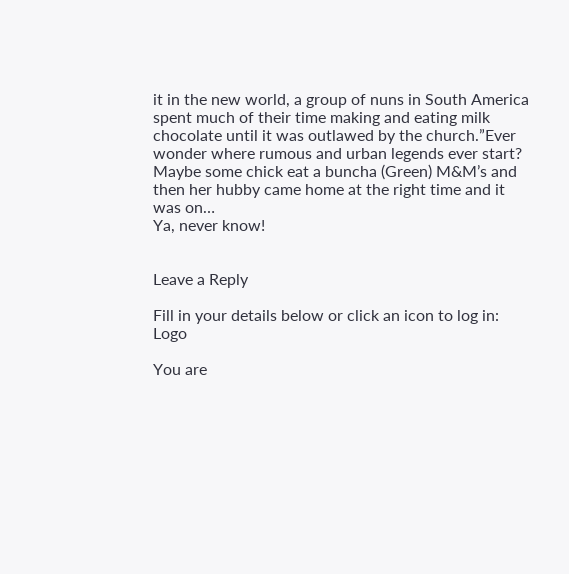it in the new world, a group of nuns in South America spent much of their time making and eating milk chocolate until it was outlawed by the church.”Ever wonder where rumous and urban legends ever start?
Maybe some chick eat a buncha (Green) M&M’s and then her hubby came home at the right time and it was on…
Ya, never know!


Leave a Reply

Fill in your details below or click an icon to log in: Logo

You are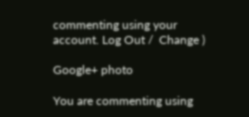commenting using your account. Log Out /  Change )

Google+ photo

You are commenting using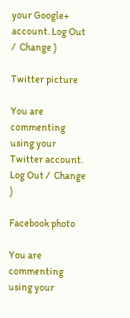your Google+ account. Log Out /  Change )

Twitter picture

You are commenting using your Twitter account. Log Out /  Change )

Facebook photo

You are commenting using your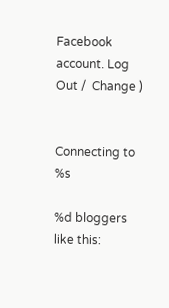Facebook account. Log Out /  Change )


Connecting to %s

%d bloggers like this: